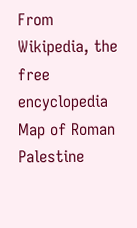From Wikipedia, the free encyclopedia
Map of Roman Palestine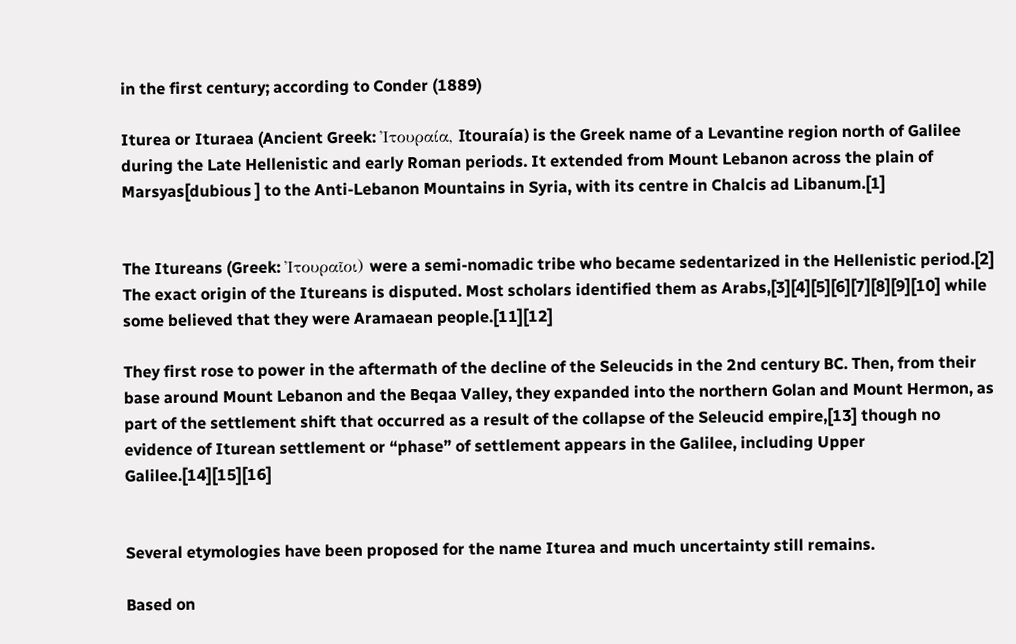in the first century; according to Conder (1889)

Iturea or Ituraea (Ancient Greek: Ἰτουραία, Itouraía) is the Greek name of a Levantine region north of Galilee during the Late Hellenistic and early Roman periods. It extended from Mount Lebanon across the plain of Marsyas[dubious ] to the Anti-Lebanon Mountains in Syria, with its centre in Chalcis ad Libanum.[1]


The Itureans (Greek: Ἰτουραῖοι) were a semi-nomadic tribe who became sedentarized in the Hellenistic period.[2] The exact origin of the Itureans is disputed. Most scholars identified them as Arabs,[3][4][5][6][7][8][9][10] while some believed that they were Aramaean people.[11][12]

They first rose to power in the aftermath of the decline of the Seleucids in the 2nd century BC. Then, from their base around Mount Lebanon and the Beqaa Valley, they expanded into the northern Golan and Mount Hermon, as part of the settlement shift that occurred as a result of the collapse of the Seleucid empire,[13] though no evidence of Iturean settlement or “phase” of settlement appears in the Galilee, including Upper Galilee.[14][15][16]


Several etymologies have been proposed for the name Iturea and much uncertainty still remains.

Based on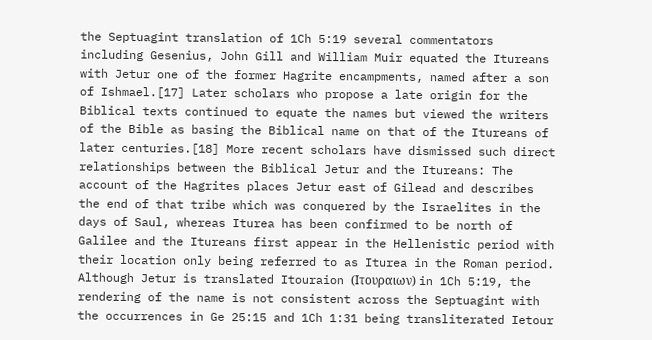the Septuagint translation of 1Ch 5:19 several commentators including Gesenius, John Gill and William Muir equated the Itureans with Jetur one of the former Hagrite encampments, named after a son of Ishmael.[17] Later scholars who propose a late origin for the Biblical texts continued to equate the names but viewed the writers of the Bible as basing the Biblical name on that of the Itureans of later centuries.[18] More recent scholars have dismissed such direct relationships between the Biblical Jetur and the Itureans: The account of the Hagrites places Jetur east of Gilead and describes the end of that tribe which was conquered by the Israelites in the days of Saul, whereas Iturea has been confirmed to be north of Galilee and the Itureans first appear in the Hellenistic period with their location only being referred to as Iturea in the Roman period. Although Jetur is translated Itouraion (Ιτουραιων) in 1Ch 5:19, the rendering of the name is not consistent across the Septuagint with the occurrences in Ge 25:15 and 1Ch 1:31 being transliterated Ietour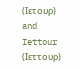(Ιετουρ) and Iettour (Ιεττουρ)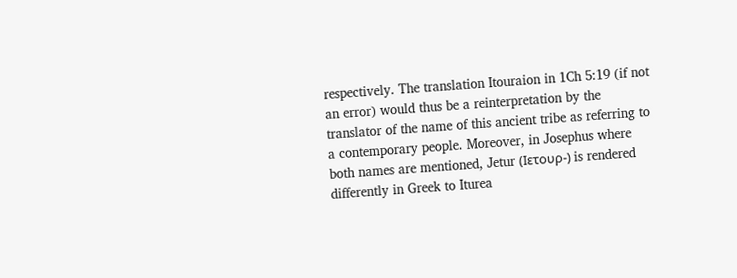respectively. The translation Itouraion in 1Ch 5:19 (if not an error) would thus be a reinterpretation by the translator of the name of this ancient tribe as referring to a contemporary people. Moreover, in Josephus where both names are mentioned, Jetur (Ιετουρ-) is rendered differently in Greek to Iturea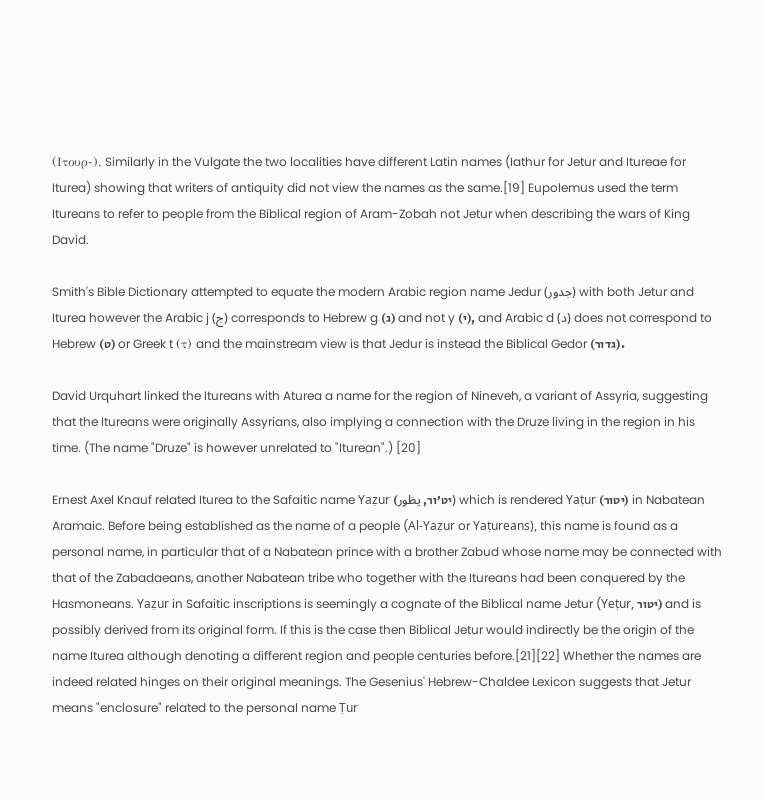(Ιτουρ-). Similarly in the Vulgate the two localities have different Latin names (Iathur for Jetur and Itureae for Iturea) showing that writers of antiquity did not view the names as the same.[19] Eupolemus used the term Itureans to refer to people from the Biblical region of Aram-Zobah not Jetur when describing the wars of King David.

Smith's Bible Dictionary attempted to equate the modern Arabic region name Jedur (جدور) with both Jetur and Iturea however the Arabic j (ج) corresponds to Hebrew g (ג) and not y (י), and Arabic d (د) does not correspond to Hebrew (ט) or Greek t (τ) and the mainstream view is that Jedur is instead the Biblical Gedor (גדור).

David Urquhart linked the Itureans with Aturea a name for the region of Nineveh, a variant of Assyria, suggesting that the Itureans were originally Assyrians, also implying a connection with the Druze living in the region in his time. (The name "Druze" is however unrelated to "Iturean".) [20]

Ernest Axel Knauf related Iturea to the Safaitic name Yaẓur (יט׳ור, يظور) which is rendered Yaṭur (יטור) in Nabatean Aramaic. Before being established as the name of a people (Al-Yaẓur or Yaṭureans), this name is found as a personal name, in particular that of a Nabatean prince with a brother Zabud whose name may be connected with that of the Zabadaeans, another Nabatean tribe who together with the Itureans had been conquered by the Hasmoneans. Yaẓur in Safaitic inscriptions is seemingly a cognate of the Biblical name Jetur (Yeṭur, יטור) and is possibly derived from its original form. If this is the case then Biblical Jetur would indirectly be the origin of the name Iturea although denoting a different region and people centuries before.[21][22] Whether the names are indeed related hinges on their original meanings. The Gesenius' Hebrew-Chaldee Lexicon suggests that Jetur means "enclosure" related to the personal name Ṭur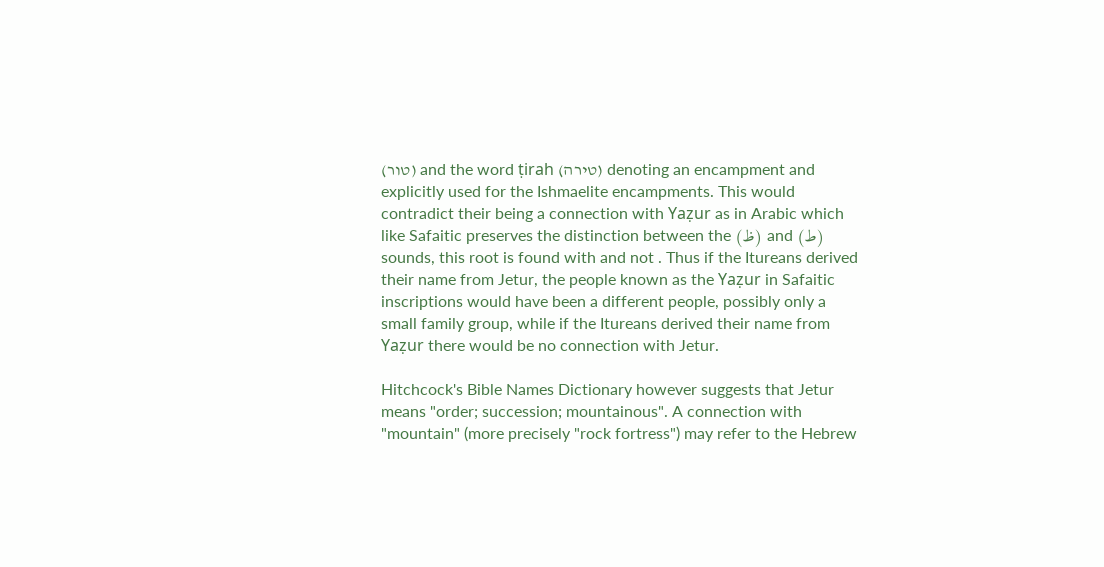(טור) and the word ṭirah (טירה) denoting an encampment and explicitly used for the Ishmaelite encampments. This would contradict their being a connection with Yaẓur as in Arabic which like Safaitic preserves the distinction between the (ظ) and (ط) sounds, this root is found with and not . Thus if the Itureans derived their name from Jetur, the people known as the Yaẓur in Safaitic inscriptions would have been a different people, possibly only a small family group, while if the Itureans derived their name from Yaẓur there would be no connection with Jetur.

Hitchcock's Bible Names Dictionary however suggests that Jetur means "order; succession; mountainous". A connection with "mountain" (more precisely "rock fortress") may refer to the Hebrew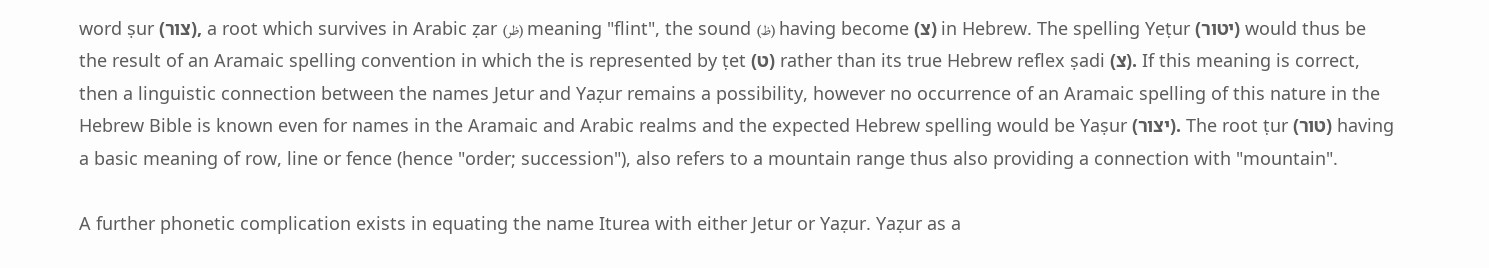word ṣur (צור), a root which survives in Arabic ẓar (ظر) meaning "flint", the sound (ظ) having become (צ) in Hebrew. The spelling Yeṭur (יטור) would thus be the result of an Aramaic spelling convention in which the is represented by ṭet (ט) rather than its true Hebrew reflex ṣadi (צ). If this meaning is correct, then a linguistic connection between the names Jetur and Yaẓur remains a possibility, however no occurrence of an Aramaic spelling of this nature in the Hebrew Bible is known even for names in the Aramaic and Arabic realms and the expected Hebrew spelling would be Yaṣur (יצור). The root ṭur (טור) having a basic meaning of row, line or fence (hence "order; succession"), also refers to a mountain range thus also providing a connection with "mountain".

A further phonetic complication exists in equating the name Iturea with either Jetur or Yaẓur. Yaẓur as a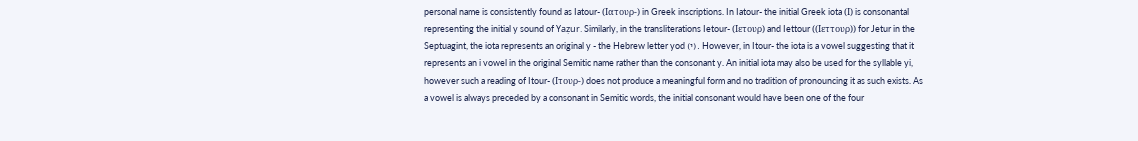personal name is consistently found as Iatour- (Ιατουρ-) in Greek inscriptions. In Iatour- the initial Greek iota (Ι) is consonantal representing the initial y sound of Yaẓur. Similarly, in the transliterations Ietour- (Ιετουρ) and Iettour ((Ιεττουρ)) for Jetur in the Septuagint, the iota represents an original y - the Hebrew letter yod (י). However, in Itour- the iota is a vowel suggesting that it represents an i vowel in the original Semitic name rather than the consonant y. An initial iota may also be used for the syllable yi, however such a reading of Itour- (Ιτουρ-) does not produce a meaningful form and no tradition of pronouncing it as such exists. As a vowel is always preceded by a consonant in Semitic words, the initial consonant would have been one of the four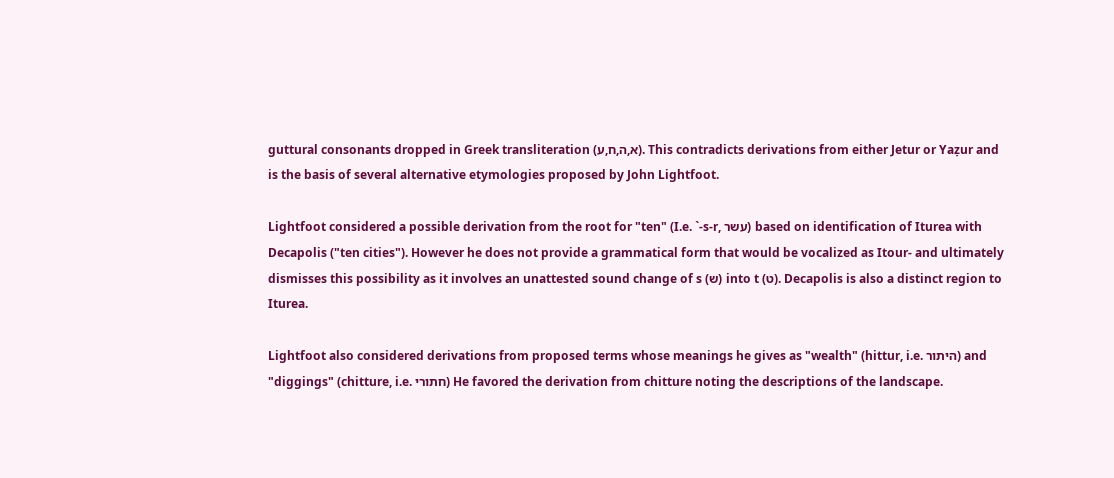guttural consonants dropped in Greek transliteration (א,ה,ח,ע). This contradicts derivations from either Jetur or Yaẓur and is the basis of several alternative etymologies proposed by John Lightfoot.

Lightfoot considered a possible derivation from the root for "ten" (I.e. `-s-r, עשר) based on identification of Iturea with Decapolis ("ten cities"). However he does not provide a grammatical form that would be vocalized as Itour- and ultimately dismisses this possibility as it involves an unattested sound change of s (ש) into t (ט). Decapolis is also a distinct region to Iturea.

Lightfoot also considered derivations from proposed terms whose meanings he gives as "wealth" (hittur, i.e. היתור) and "diggings" (chitture, i.e. חתורי) He favored the derivation from chitture noting the descriptions of the landscape.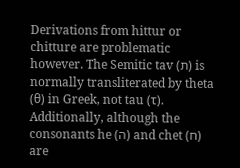Derivations from hittur or chitture are problematic however. The Semitic tav (ת) is normally transliterated by theta (θ) in Greek, not tau (τ). Additionally, although the consonants he (ה) and chet (ח) are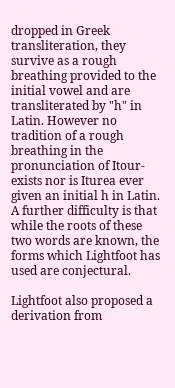dropped in Greek transliteration, they survive as a rough breathing provided to the initial vowel and are transliterated by "h" in Latin. However no tradition of a rough breathing in the pronunciation of Itour- exists nor is Iturea ever given an initial h in Latin. A further difficulty is that while the roots of these two words are known, the forms which Lightfoot has used are conjectural.

Lightfoot also proposed a derivation from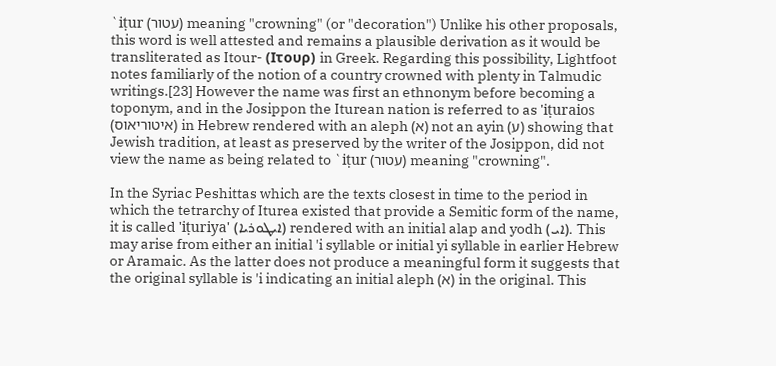`iṭur (עטור) meaning "crowning" (or "decoration") Unlike his other proposals, this word is well attested and remains a plausible derivation as it would be transliterated as Itour- (Ιτουρ) in Greek. Regarding this possibility, Lightfoot notes familiarly of the notion of a country crowned with plenty in Talmudic writings.[23] However the name was first an ethnonym before becoming a toponym, and in the Josippon the Iturean nation is referred to as 'iṭuraios (איטוריאוס) in Hebrew rendered with an aleph (א) not an ayin (ע) showing that Jewish tradition, at least as preserved by the writer of the Josippon, did not view the name as being related to `iṭur (עטור) meaning "crowning".

In the Syriac Peshittas which are the texts closest in time to the period in which the tetrarchy of Iturea existed that provide a Semitic form of the name, it is called 'iṭuriya' (ܐܝܛܘܪܝܐ) rendered with an initial alap and yodh (ܐܝ). This may arise from either an initial 'i syllable or initial yi syllable in earlier Hebrew or Aramaic. As the latter does not produce a meaningful form it suggests that the original syllable is 'i indicating an initial aleph (א) in the original. This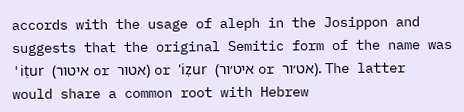accords with the usage of aleph in the Josippon and suggests that the original Semitic form of the name was 'iṭur (איטור or אטור) or 'iẓur (איט׳ור or אט׳ור). The latter would share a common root with Hebrew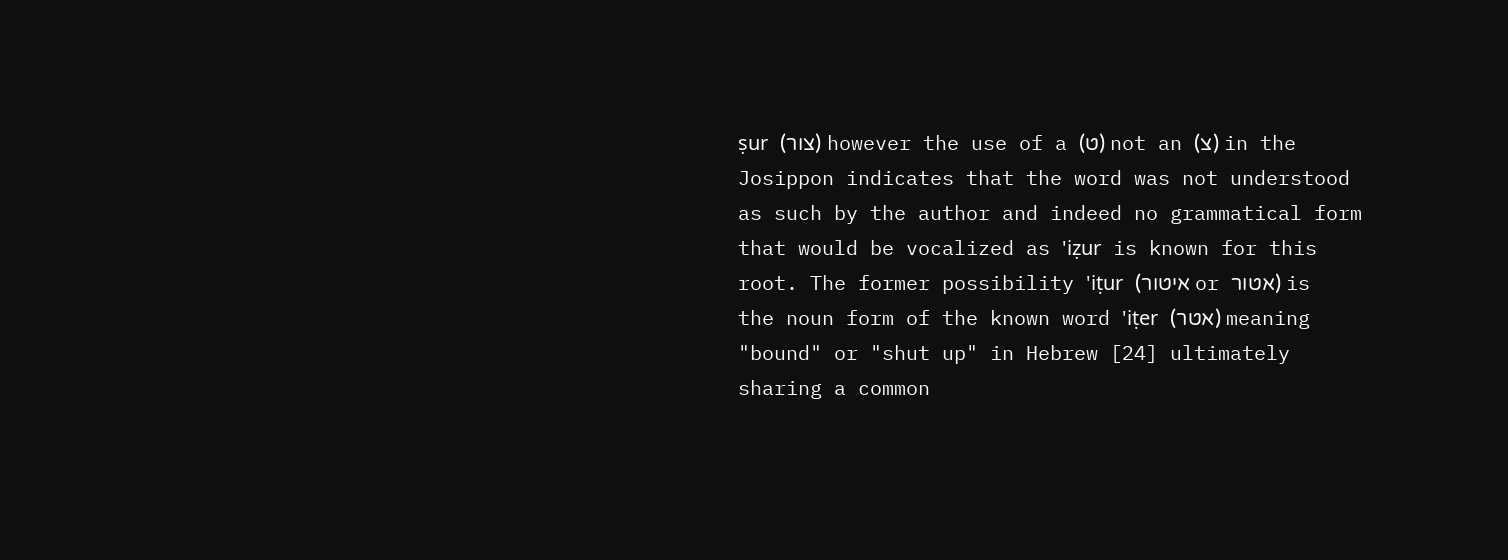ṣur (צור) however the use of a (ט) not an (צ) in the Josippon indicates that the word was not understood as such by the author and indeed no grammatical form that would be vocalized as 'iẓur is known for this root. The former possibility 'iṭur (איטור or אטור) is the noun form of the known word 'iṭer (אטר) meaning "bound" or "shut up" in Hebrew [24] ultimately sharing a common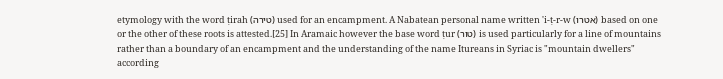etymology with the word ṭirah (טירה) used for an encampment. A Nabatean personal name written 'i-ṭ-r-w (אטרו) based on one or the other of these roots is attested.[25] In Aramaic however the base word ṭur (טור) is used particularly for a line of mountains rather than a boundary of an encampment and the understanding of the name Itureans in Syriac is "mountain dwellers" according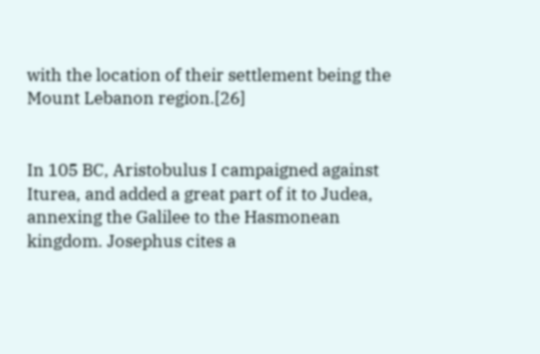with the location of their settlement being the Mount Lebanon region.[26]


In 105 BC, Aristobulus I campaigned against Iturea, and added a great part of it to Judea, annexing the Galilee to the Hasmonean kingdom. Josephus cites a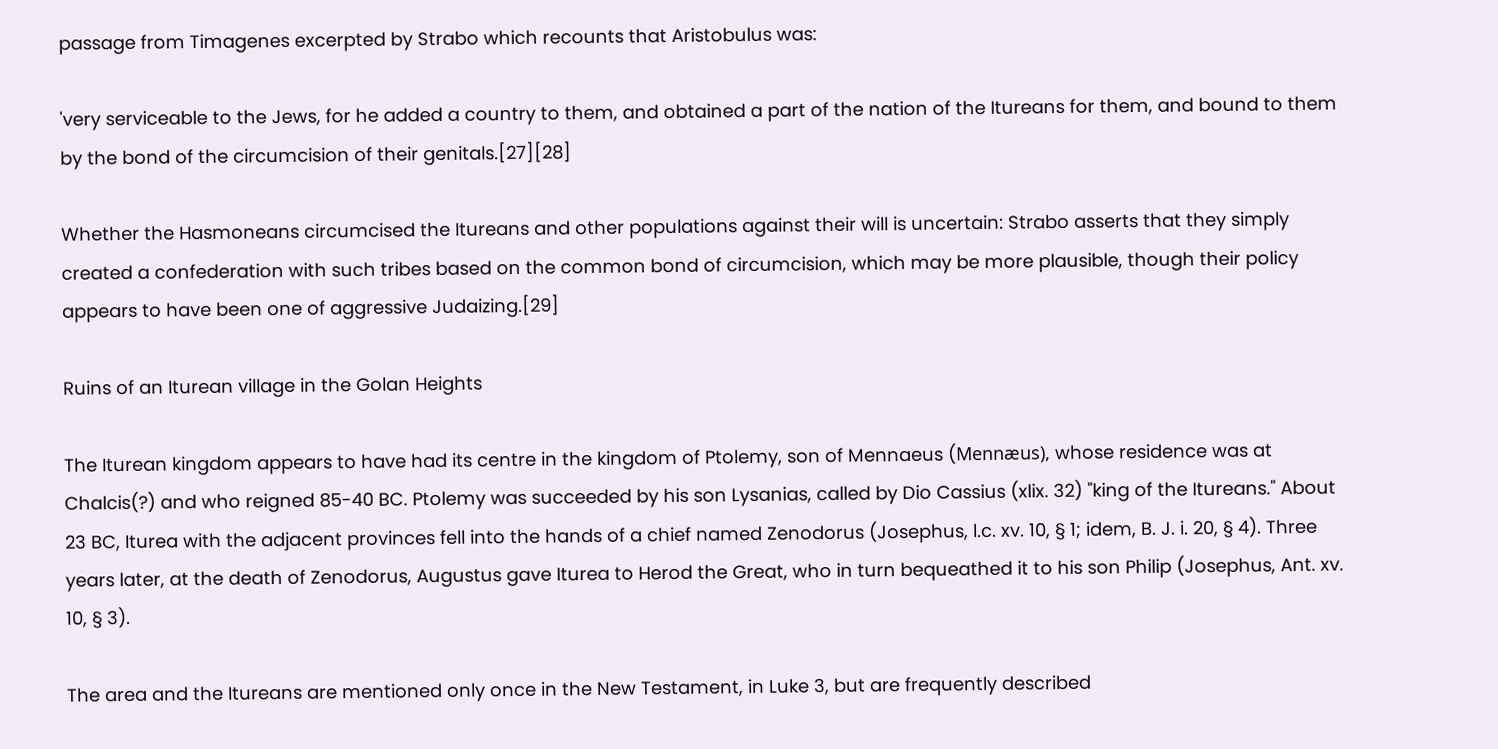passage from Timagenes excerpted by Strabo which recounts that Aristobulus was:

'very serviceable to the Jews, for he added a country to them, and obtained a part of the nation of the Itureans for them, and bound to them by the bond of the circumcision of their genitals.[27][28]

Whether the Hasmoneans circumcised the Itureans and other populations against their will is uncertain: Strabo asserts that they simply created a confederation with such tribes based on the common bond of circumcision, which may be more plausible, though their policy appears to have been one of aggressive Judaizing.[29]

Ruins of an Iturean village in the Golan Heights

The Iturean kingdom appears to have had its centre in the kingdom of Ptolemy, son of Mennaeus (Mennæus), whose residence was at Chalcis(?) and who reigned 85-40 BC. Ptolemy was succeeded by his son Lysanias, called by Dio Cassius (xlix. 32) "king of the Itureans." About 23 BC, Iturea with the adjacent provinces fell into the hands of a chief named Zenodorus (Josephus, l.c. xv. 10, § 1; idem, B. J. i. 20, § 4). Three years later, at the death of Zenodorus, Augustus gave Iturea to Herod the Great, who in turn bequeathed it to his son Philip (Josephus, Ant. xv. 10, § 3).

The area and the Itureans are mentioned only once in the New Testament, in Luke 3, but are frequently described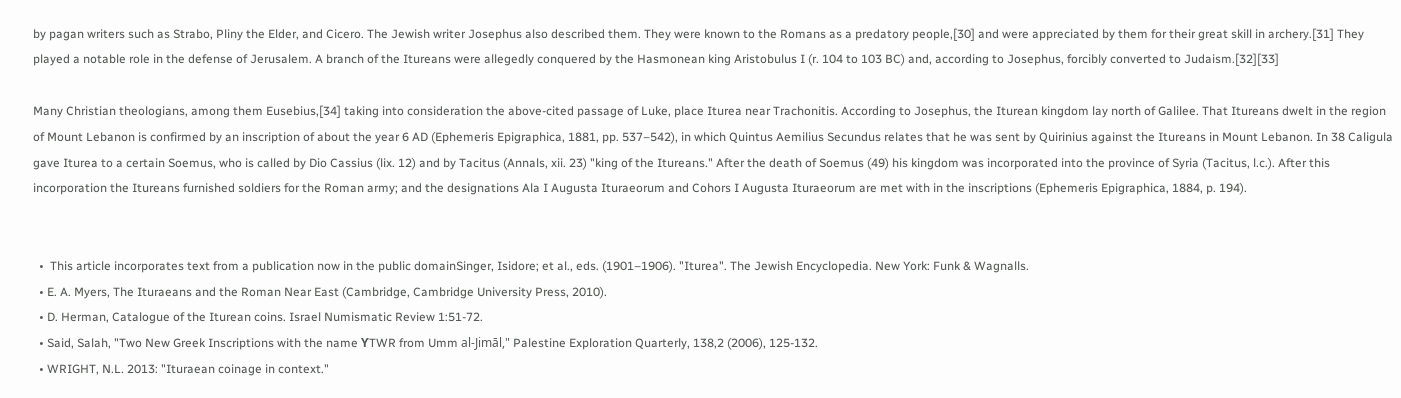by pagan writers such as Strabo, Pliny the Elder, and Cicero. The Jewish writer Josephus also described them. They were known to the Romans as a predatory people,[30] and were appreciated by them for their great skill in archery.[31] They played a notable role in the defense of Jerusalem. A branch of the Itureans were allegedly conquered by the Hasmonean king Aristobulus I (r. 104 to 103 BC) and, according to Josephus, forcibly converted to Judaism.[32][33]

Many Christian theologians, among them Eusebius,[34] taking into consideration the above-cited passage of Luke, place Iturea near Trachonitis. According to Josephus, the Iturean kingdom lay north of Galilee. That Itureans dwelt in the region of Mount Lebanon is confirmed by an inscription of about the year 6 AD (Ephemeris Epigraphica, 1881, pp. 537–542), in which Quintus Aemilius Secundus relates that he was sent by Quirinius against the Itureans in Mount Lebanon. In 38 Caligula gave Iturea to a certain Soemus, who is called by Dio Cassius (lix. 12) and by Tacitus (Annals, xii. 23) "king of the Itureans." After the death of Soemus (49) his kingdom was incorporated into the province of Syria (Tacitus, l.c.). After this incorporation the Itureans furnished soldiers for the Roman army; and the designations Ala I Augusta Ituraeorum and Cohors I Augusta Ituraeorum are met with in the inscriptions (Ephemeris Epigraphica, 1884, p. 194).


  •  This article incorporates text from a publication now in the public domainSinger, Isidore; et al., eds. (1901–1906). "Iturea". The Jewish Encyclopedia. New York: Funk & Wagnalls.
  • E. A. Myers, The Ituraeans and the Roman Near East (Cambridge, Cambridge University Press, 2010).
  • D. Herman, Catalogue of the Iturean coins. Israel Numismatic Review 1:51-72.
  • Said, Salah, "Two New Greek Inscriptions with the name ϒTWR from Umm al-Jimāl," Palestine Exploration Quarterly, 138,2 (2006), 125-132.
  • WRIGHT, N.L. 2013: "Ituraean coinage in context."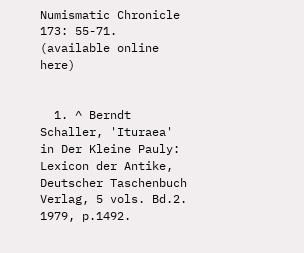Numismatic Chronicle 173: 55-71. (available online here)


  1. ^ Berndt Schaller, 'Ituraea' in Der Kleine Pauly: Lexicon der Antike, Deutscher Taschenbuch Verlag, 5 vols. Bd.2. 1979, p.1492.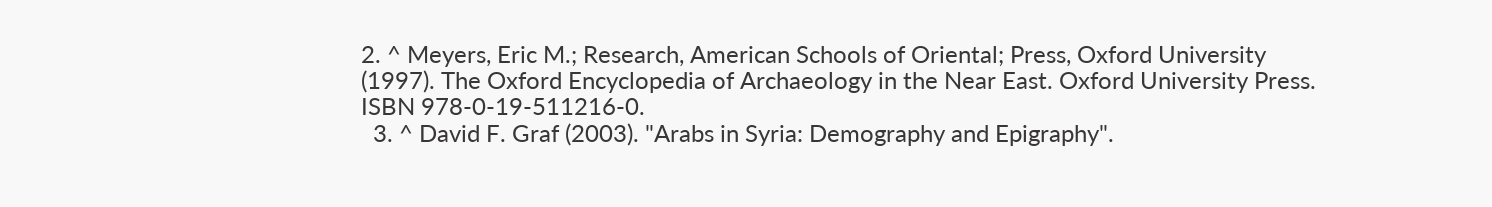2. ^ Meyers, Eric M.; Research, American Schools of Oriental; Press, Oxford University (1997). The Oxford Encyclopedia of Archaeology in the Near East. Oxford University Press. ISBN 978-0-19-511216-0.
  3. ^ David F. Graf (2003). "Arabs in Syria: Demography and Epigraphy".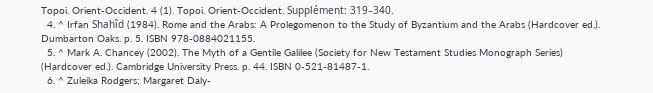Topoi. Orient-Occident. 4 (1). Topoi. Orient-Occident. Supplément: 319–340.
  4. ^ Irfan Shahîd (1984). Rome and the Arabs: A Prolegomenon to the Study of Byzantium and the Arabs (Hardcover ed.). Dumbarton Oaks. p. 5. ISBN 978-0884021155.
  5. ^ Mark A. Chancey (2002). The Myth of a Gentile Galilee (Society for New Testament Studies Monograph Series) (Hardcover ed.). Cambridge University Press. p. 44. ISBN 0-521-81487-1.
  6. ^ Zuleika Rodgers; Margaret Daly-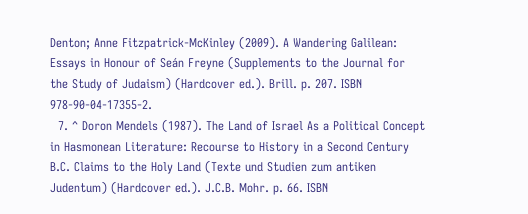Denton; Anne Fitzpatrick-McKinley (2009). A Wandering Galilean: Essays in Honour of Seán Freyne (Supplements to the Journal for the Study of Judaism) (Hardcover ed.). Brill. p. 207. ISBN 978-90-04-17355-2.
  7. ^ Doron Mendels (1987). The Land of Israel As a Political Concept in Hasmonean Literature: Recourse to History in a Second Century B.C. Claims to the Holy Land (Texte und Studien zum antiken Judentum) (Hardcover ed.). J.C.B. Mohr. p. 66. ISBN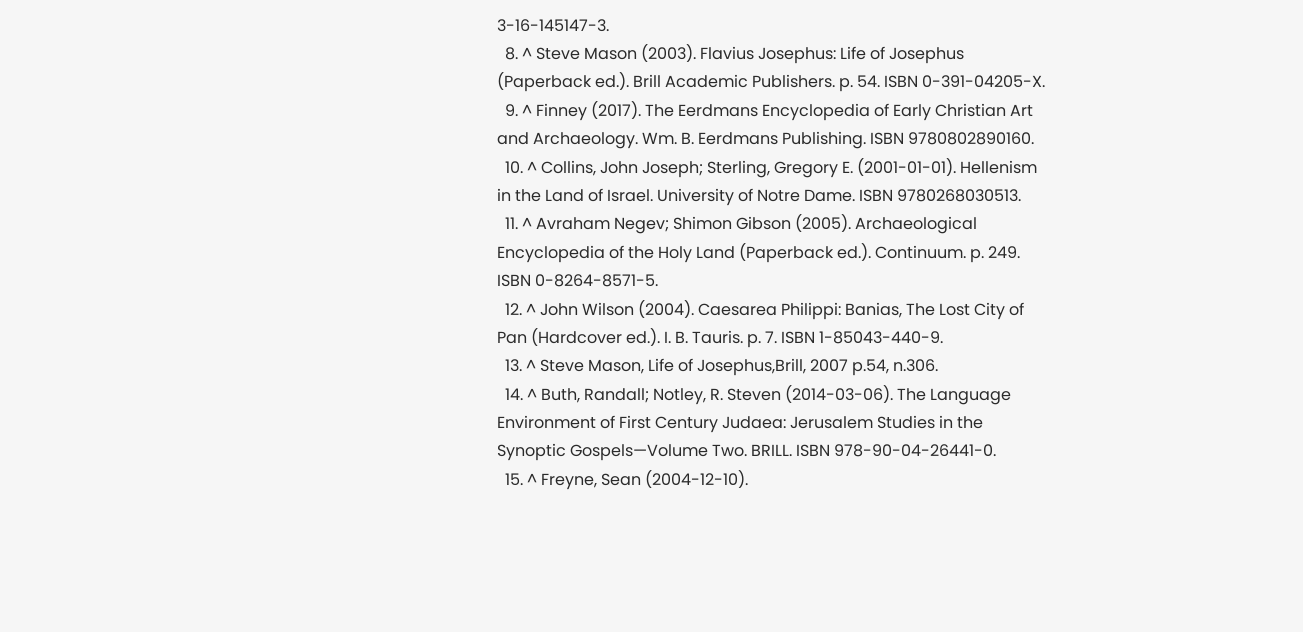3-16-145147-3.
  8. ^ Steve Mason (2003). Flavius Josephus: Life of Josephus (Paperback ed.). Brill Academic Publishers. p. 54. ISBN 0-391-04205-X.
  9. ^ Finney (2017). The Eerdmans Encyclopedia of Early Christian Art and Archaeology. Wm. B. Eerdmans Publishing. ISBN 9780802890160.
  10. ^ Collins, John Joseph; Sterling, Gregory E. (2001-01-01). Hellenism in the Land of Israel. University of Notre Dame. ISBN 9780268030513.
  11. ^ Avraham Negev; Shimon Gibson (2005). Archaeological Encyclopedia of the Holy Land (Paperback ed.). Continuum. p. 249. ISBN 0-8264-8571-5.
  12. ^ John Wilson (2004). Caesarea Philippi: Banias, The Lost City of Pan (Hardcover ed.). I. B. Tauris. p. 7. ISBN 1-85043-440-9.
  13. ^ Steve Mason, Life of Josephus,Brill, 2007 p.54, n.306.
  14. ^ Buth, Randall; Notley, R. Steven (2014-03-06). The Language Environment of First Century Judaea: Jerusalem Studies in the Synoptic Gospels—Volume Two. BRILL. ISBN 978-90-04-26441-0.
  15. ^ Freyne, Sean (2004-12-10).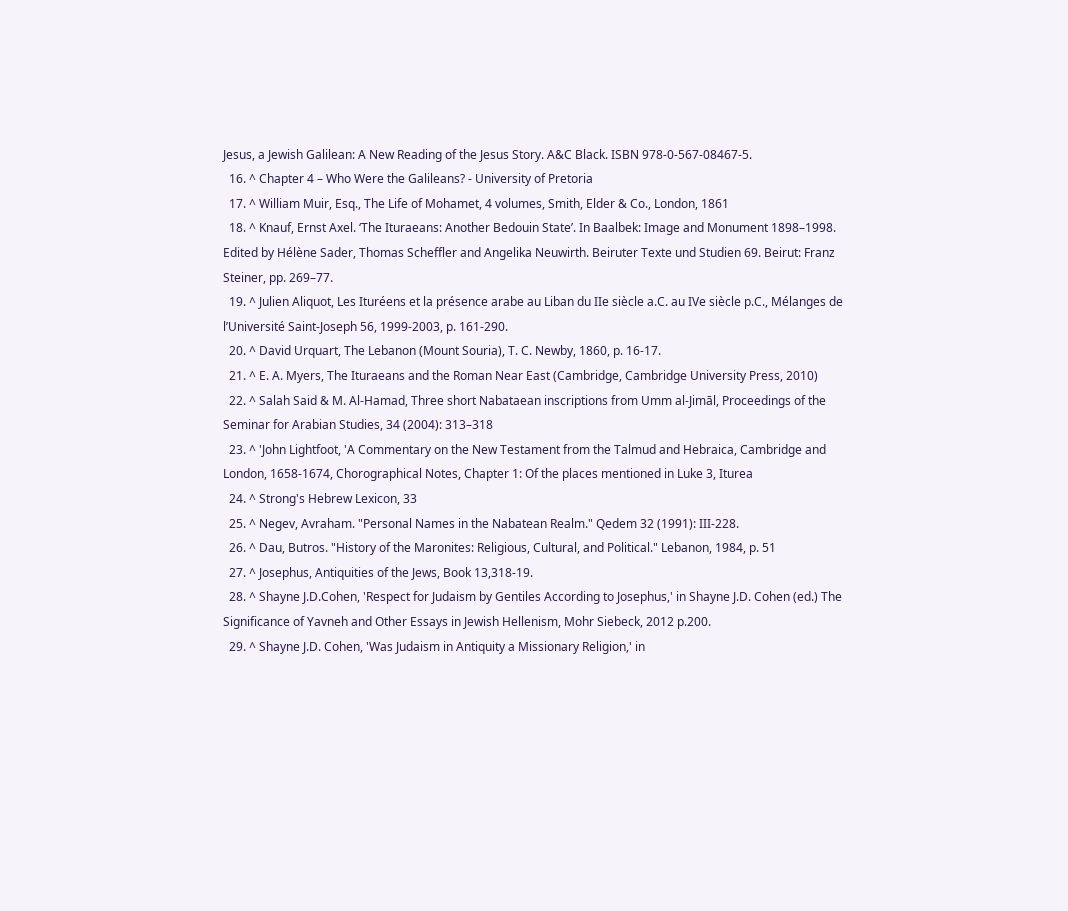Jesus, a Jewish Galilean: A New Reading of the Jesus Story. A&C Black. ISBN 978-0-567-08467-5.
  16. ^ Chapter 4 – Who Were the Galileans? - University of Pretoria
  17. ^ William Muir, Esq., The Life of Mohamet, 4 volumes, Smith, Elder & Co., London, 1861
  18. ^ Knauf, Ernst Axel. ‘The Ituraeans: Another Bedouin State’. In Baalbek: Image and Monument 1898–1998. Edited by Hélène Sader, Thomas Scheffler and Angelika Neuwirth. Beiruter Texte und Studien 69. Beirut: Franz Steiner, pp. 269–77.
  19. ^ Julien Aliquot, Les Ituréens et la présence arabe au Liban du IIe siècle a.C. au IVe siècle p.C., Mélanges de l’Université Saint-Joseph 56, 1999-2003, p. 161-290.
  20. ^ David Urquart, The Lebanon (Mount Souria), T. C. Newby, 1860, p. 16-17.
  21. ^ E. A. Myers, The Ituraeans and the Roman Near East (Cambridge, Cambridge University Press, 2010)
  22. ^ Salah Said & M. Al-Hamad, Three short Nabataean inscriptions from Umm al-Jimāl, Proceedings of the Seminar for Arabian Studies, 34 (2004): 313–318
  23. ^ 'John Lightfoot, 'A Commentary on the New Testament from the Talmud and Hebraica, Cambridge and London, 1658-1674, Chorographical Notes, Chapter 1: Of the places mentioned in Luke 3, Iturea
  24. ^ Strong's Hebrew Lexicon, 33
  25. ^ Negev, Avraham. "Personal Names in the Nabatean Realm." Qedem 32 (1991): III-228.
  26. ^ Dau, Butros. "History of the Maronites: Religious, Cultural, and Political." Lebanon, 1984, p. 51
  27. ^ Josephus, Antiquities of the Jews, Book 13,318-19.
  28. ^ Shayne J.D.Cohen, 'Respect for Judaism by Gentiles According to Josephus,' in Shayne J.D. Cohen (ed.) The Significance of Yavneh and Other Essays in Jewish Hellenism, Mohr Siebeck, 2012 p.200.
  29. ^ Shayne J.D. Cohen, 'Was Judaism in Antiquity a Missionary Religion,' in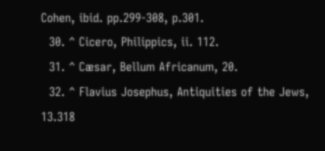Cohen, ibid. pp.299-308, p.301.
  30. ^ Cicero, Philippics, ii. 112.
  31. ^ Cæsar, Bellum Africanum, 20.
  32. ^ Flavius Josephus, Antiquities of the Jews, 13.318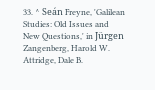33. ^ Seán Freyne, 'Galilean Studies: Old Issues and New Questions,' in Jürgen Zangenberg, Harold W. Attridge, Dale B.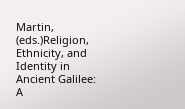Martin, (eds.)Religion, Ethnicity, and Identity in Ancient Galilee: A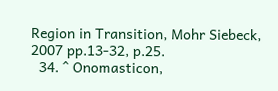Region in Transition, Mohr Siebeck, 2007 pp.13-32, p.25.
  34. ^ Onomasticon,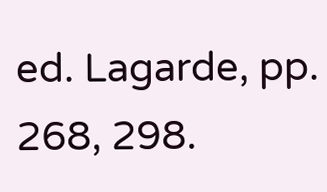ed. Lagarde, pp. 268, 298.